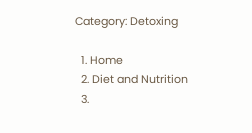Category: Detoxing

  1. Home
  2. Diet and Nutrition
  3.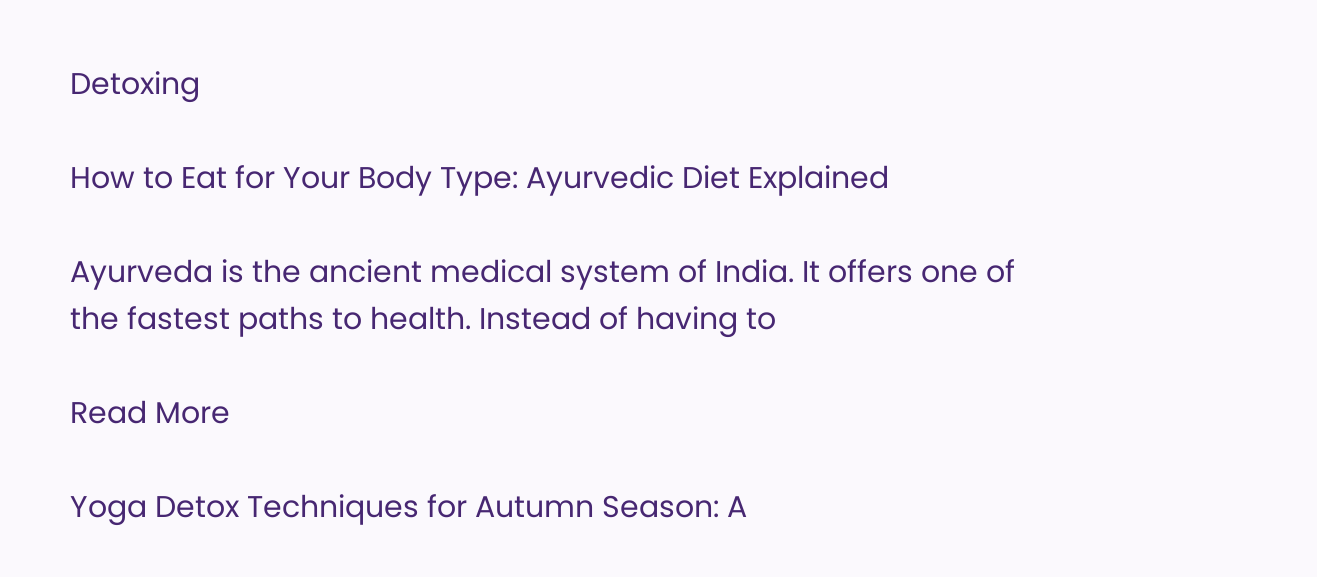Detoxing

How to Eat for Your Body Type: Ayurvedic Diet Explained

Ayurveda is the ancient medical system of India. It offers one of the fastest paths to health. Instead of having to

Read More

Yoga Detox Techniques for Autumn Season: A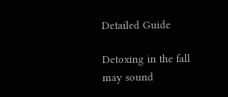Detailed Guide

Detoxing in the fall may sound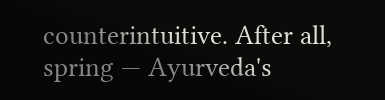counterintuitive. After all, spring — Ayurveda's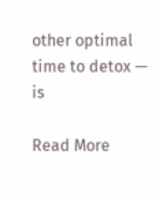other optimal time to detox — is

Read More